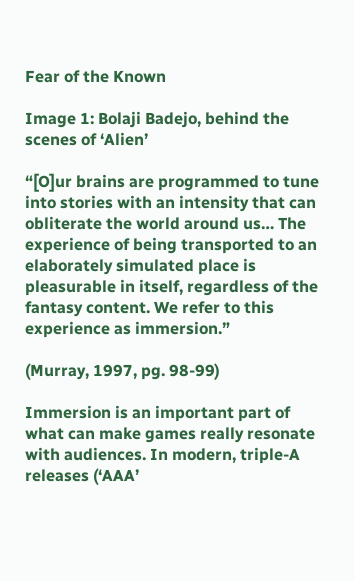Fear of the Known

Image 1: Bolaji Badejo, behind the scenes of ‘Alien’

“[O]ur brains are programmed to tune into stories with an intensity that can obliterate the world around us… The experience of being transported to an elaborately simulated place is pleasurable in itself, regardless of the fantasy content. We refer to this experience as immersion.”

(Murray, 1997, pg. 98-99)

Immersion is an important part of what can make games really resonate with audiences. In modern, triple-A releases (‘AAA’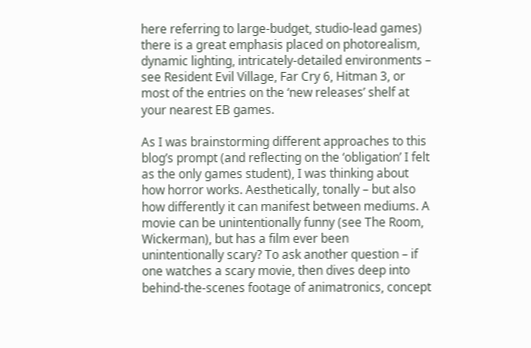here referring to large-budget, studio-lead games) there is a great emphasis placed on photorealism, dynamic lighting, intricately-detailed environments – see Resident Evil Village, Far Cry 6, Hitman 3, or most of the entries on the ‘new releases’ shelf at your nearest EB games.

As I was brainstorming different approaches to this blog’s prompt (and reflecting on the ‘obligation’ I felt as the only games student), I was thinking about how horror works. Aesthetically, tonally – but also how differently it can manifest between mediums. A movie can be unintentionally funny (see The Room, Wickerman), but has a film ever been unintentionally scary? To ask another question – if one watches a scary movie, then dives deep into behind-the-scenes footage of animatronics, concept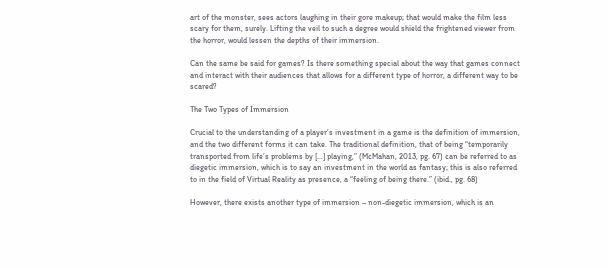art of the monster, sees actors laughing in their gore makeup; that would make the film less scary for them, surely. Lifting the veil to such a degree would shield the frightened viewer from the horror, would lessen the depths of their immersion.

Can the same be said for games? Is there something special about the way that games connect and interact with their audiences that allows for a different type of horror, a different way to be scared?

The Two Types of Immersion

Crucial to the understanding of a player’s investment in a game is the definition of immersion, and the two different forms it can take. The traditional definition, that of being “temporarily transported from life’s problems by […] playing,” (McMahan, 2013, pg. 67) can be referred to as diegetic immersion, which is to say an investment in the world as fantasy; this is also referred to in the field of Virtual Reality as presence, a “feeling of being there.” (ibid., pg. 68)

However, there exists another type of immersion – non-diegetic immersion, which is an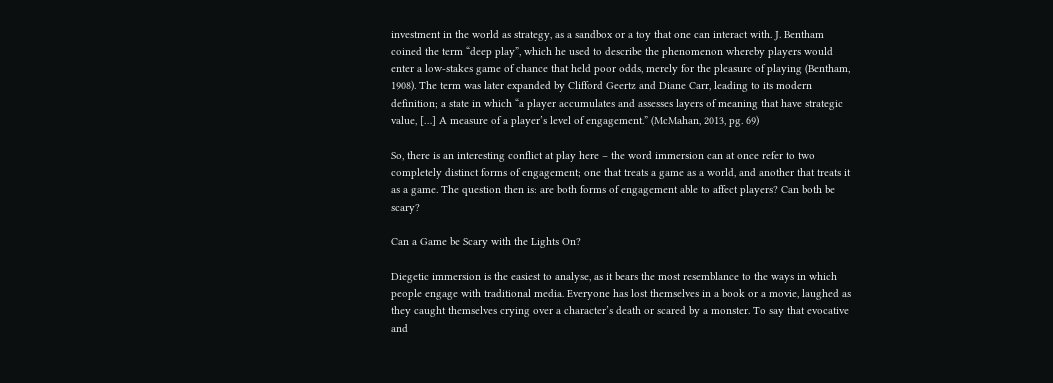investment in the world as strategy, as a sandbox or a toy that one can interact with. J. Bentham coined the term “deep play”, which he used to describe the phenomenon whereby players would enter a low-stakes game of chance that held poor odds, merely for the pleasure of playing (Bentham, 1908). The term was later expanded by Clifford Geertz and Diane Carr, leading to its modern definition; a state in which “a player accumulates and assesses layers of meaning that have strategic value, […] A measure of a player’s level of engagement.” (McMahan, 2013, pg. 69)

So, there is an interesting conflict at play here – the word immersion can at once refer to two completely distinct forms of engagement; one that treats a game as a world, and another that treats it as a game. The question then is: are both forms of engagement able to affect players? Can both be scary?

Can a Game be Scary with the Lights On?

Diegetic immersion is the easiest to analyse, as it bears the most resemblance to the ways in which people engage with traditional media. Everyone has lost themselves in a book or a movie, laughed as they caught themselves crying over a character’s death or scared by a monster. To say that evocative and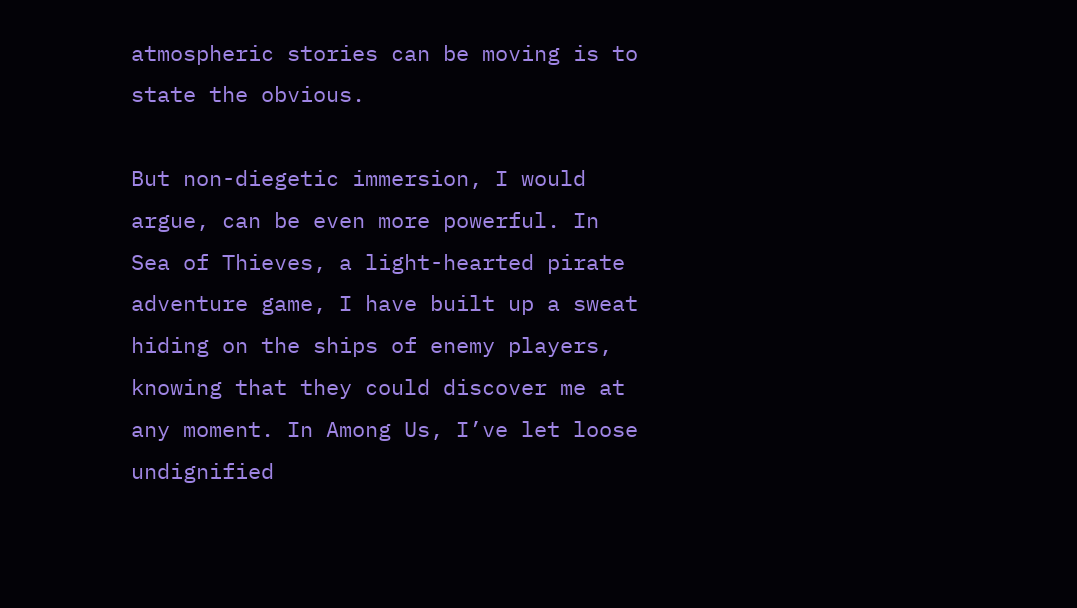atmospheric stories can be moving is to state the obvious.

But non-diegetic immersion, I would argue, can be even more powerful. In Sea of Thieves, a light-hearted pirate adventure game, I have built up a sweat hiding on the ships of enemy players, knowing that they could discover me at any moment. In Among Us, I’ve let loose undignified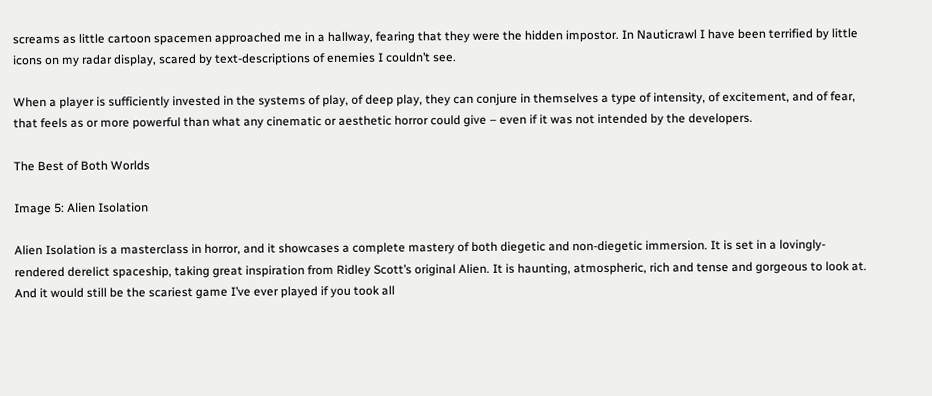screams as little cartoon spacemen approached me in a hallway, fearing that they were the hidden impostor. In Nauticrawl I have been terrified by little icons on my radar display, scared by text-descriptions of enemies I couldn’t see.

When a player is sufficiently invested in the systems of play, of deep play, they can conjure in themselves a type of intensity, of excitement, and of fear, that feels as or more powerful than what any cinematic or aesthetic horror could give – even if it was not intended by the developers.

The Best of Both Worlds

Image 5: Alien Isolation

Alien Isolation is a masterclass in horror, and it showcases a complete mastery of both diegetic and non-diegetic immersion. It is set in a lovingly-rendered derelict spaceship, taking great inspiration from Ridley Scott’s original Alien. It is haunting, atmospheric, rich and tense and gorgeous to look at. And it would still be the scariest game I’ve ever played if you took all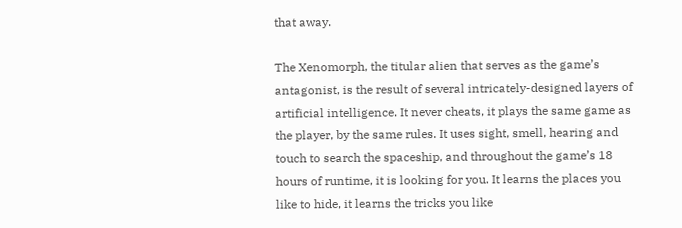that away.

The Xenomorph, the titular alien that serves as the game’s antagonist, is the result of several intricately-designed layers of artificial intelligence. It never cheats, it plays the same game as the player, by the same rules. It uses sight, smell, hearing and touch to search the spaceship, and throughout the game’s 18 hours of runtime, it is looking for you. It learns the places you like to hide, it learns the tricks you like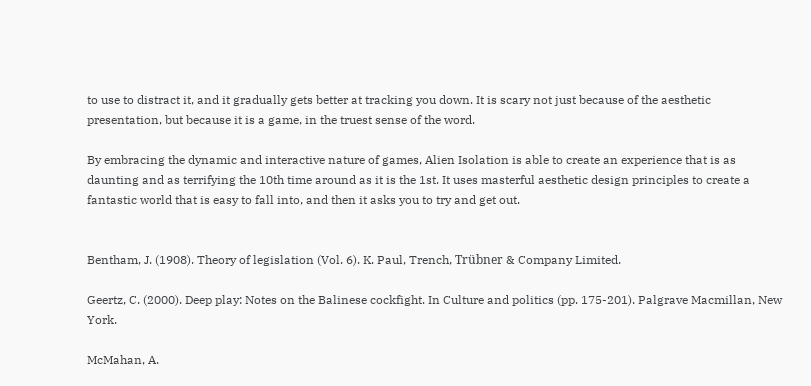to use to distract it, and it gradually gets better at tracking you down. It is scary not just because of the aesthetic presentation, but because it is a game, in the truest sense of the word.

By embracing the dynamic and interactive nature of games, Alien Isolation is able to create an experience that is as daunting and as terrifying the 10th time around as it is the 1st. It uses masterful aesthetic design principles to create a fantastic world that is easy to fall into, and then it asks you to try and get out.


Bentham, J. (1908). Theory of legislation (Vol. 6). K. Paul, Trench, Trübner & Company Limited.

Geertz, C. (2000). Deep play: Notes on the Balinese cockfight. In Culture and politics (pp. 175-201). Palgrave Macmillan, New York.

McMahan, A.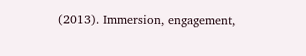(2013). Immersion, engagement,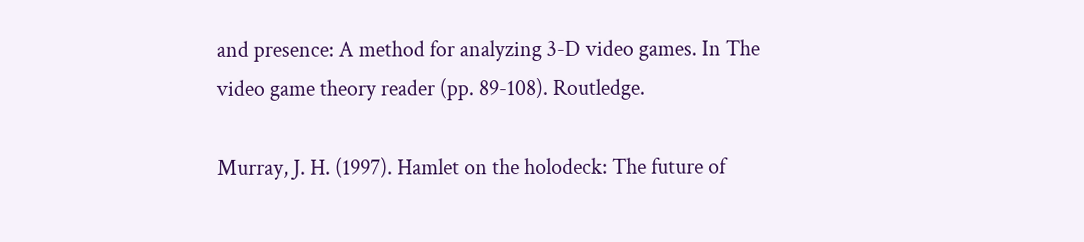and presence: A method for analyzing 3-D video games. In The video game theory reader (pp. 89-108). Routledge.

Murray, J. H. (1997). Hamlet on the holodeck: The future of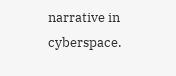narrative in cyberspace.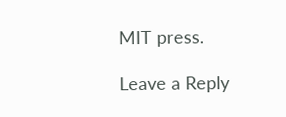MIT press.

Leave a Reply